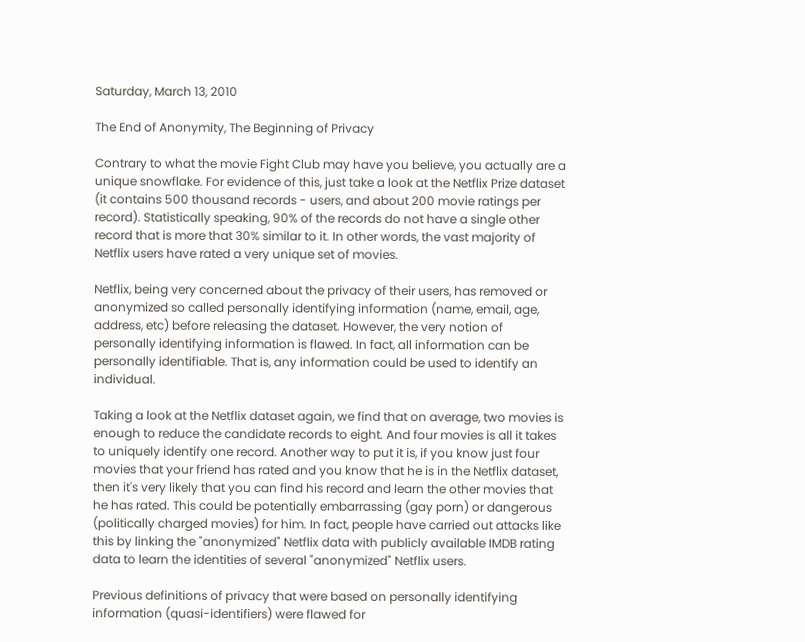Saturday, March 13, 2010

The End of Anonymity, The Beginning of Privacy

Contrary to what the movie Fight Club may have you believe, you actually are a unique snowflake. For evidence of this, just take a look at the Netflix Prize dataset (it contains 500 thousand records - users, and about 200 movie ratings per record). Statistically speaking, 90% of the records do not have a single other record that is more that 30% similar to it. In other words, the vast majority of Netflix users have rated a very unique set of movies.

Netflix, being very concerned about the privacy of their users, has removed or anonymized so called personally identifying information (name, email, age, address, etc) before releasing the dataset. However, the very notion of personally identifying information is flawed. In fact, all information can be personally identifiable. That is, any information could be used to identify an individual.

Taking a look at the Netflix dataset again, we find that on average, two movies is enough to reduce the candidate records to eight. And four movies is all it takes to uniquely identify one record. Another way to put it is, if you know just four movies that your friend has rated and you know that he is in the Netflix dataset, then it's very likely that you can find his record and learn the other movies that he has rated. This could be potentially embarrassing (gay porn) or dangerous (politically charged movies) for him. In fact, people have carried out attacks like this by linking the "anonymized" Netflix data with publicly available IMDB rating data to learn the identities of several "anonymized" Netflix users.

Previous definitions of privacy that were based on personally identifying information (quasi-identifiers) were flawed for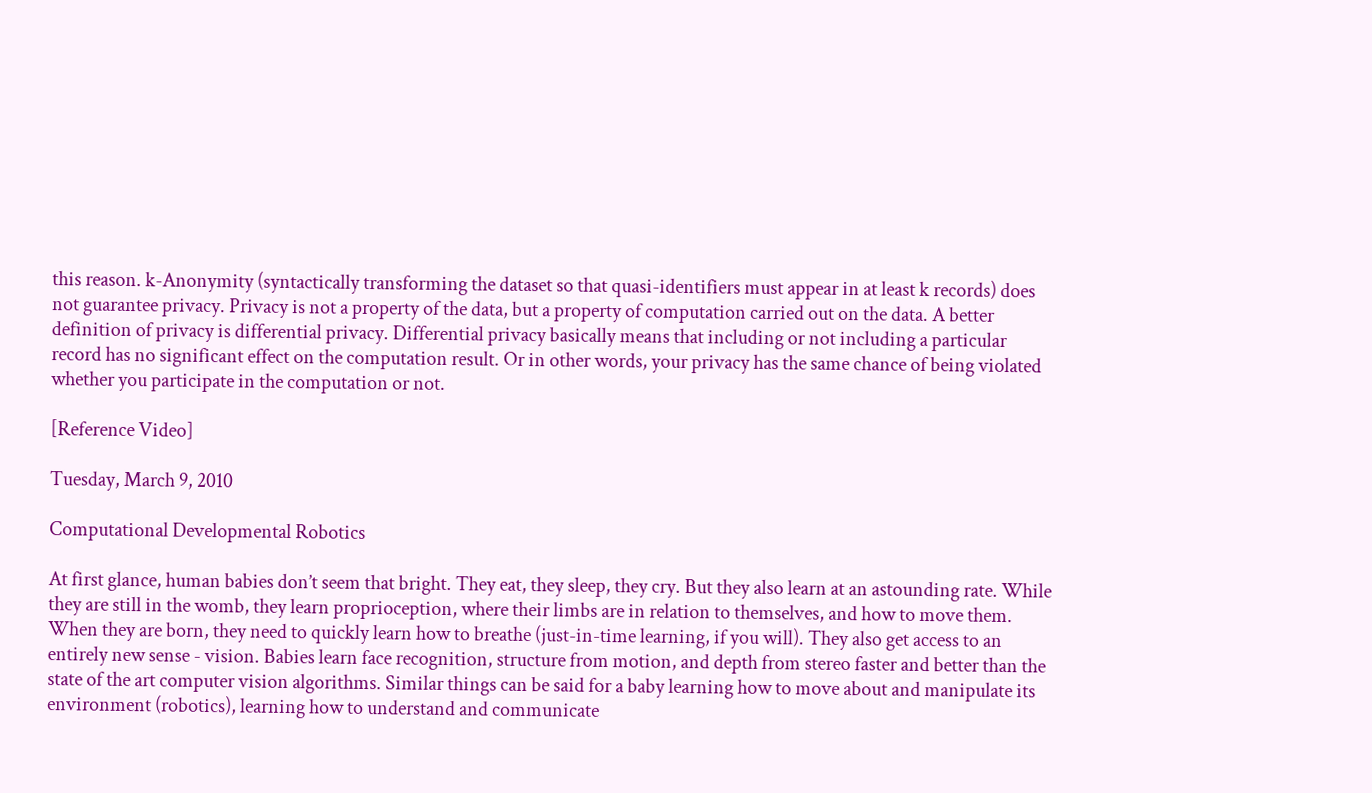this reason. k-Anonymity (syntactically transforming the dataset so that quasi-identifiers must appear in at least k records) does not guarantee privacy. Privacy is not a property of the data, but a property of computation carried out on the data. A better definition of privacy is differential privacy. Differential privacy basically means that including or not including a particular record has no significant effect on the computation result. Or in other words, your privacy has the same chance of being violated whether you participate in the computation or not.

[Reference Video]

Tuesday, March 9, 2010

Computational Developmental Robotics

At first glance, human babies don’t seem that bright. They eat, they sleep, they cry. But they also learn at an astounding rate. While they are still in the womb, they learn proprioception, where their limbs are in relation to themselves, and how to move them. When they are born, they need to quickly learn how to breathe (just-in-time learning, if you will). They also get access to an entirely new sense - vision. Babies learn face recognition, structure from motion, and depth from stereo faster and better than the state of the art computer vision algorithms. Similar things can be said for a baby learning how to move about and manipulate its environment (robotics), learning how to understand and communicate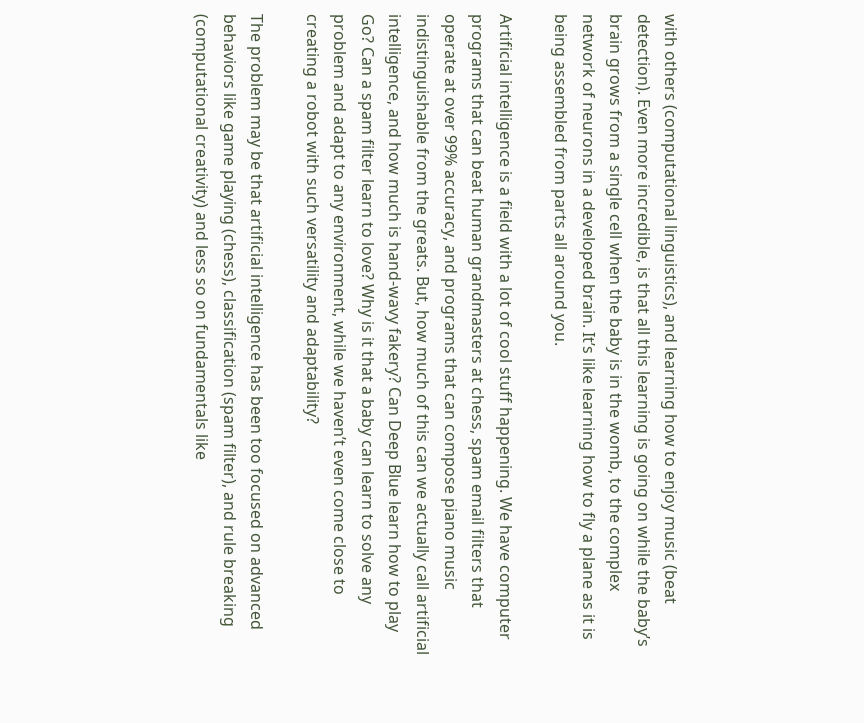with others (computational linguistics), and learning how to enjoy music (beat detection). Even more incredible, is that all this learning is going on while the baby’s brain grows from a single cell when the baby is in the womb, to the complex network of neurons in a developed brain. It’s like learning how to fly a plane as it is being assembled from parts all around you.

Artificial intelligence is a field with a lot of cool stuff happening. We have computer programs that can beat human grandmasters at chess, spam email filters that operate at over 99% accuracy, and programs that can compose piano music indistinguishable from the greats. But, how much of this can we actually call artificial intelligence, and how much is hand-wavy fakery? Can Deep Blue learn how to play Go? Can a spam filter learn to love? Why is it that a baby can learn to solve any problem and adapt to any environment, while we haven’t even come close to creating a robot with such versatility and adaptability?

The problem may be that artificial intelligence has been too focused on advanced behaviors like game playing (chess), classification (spam filter), and rule breaking (computational creativity) and less so on fundamentals like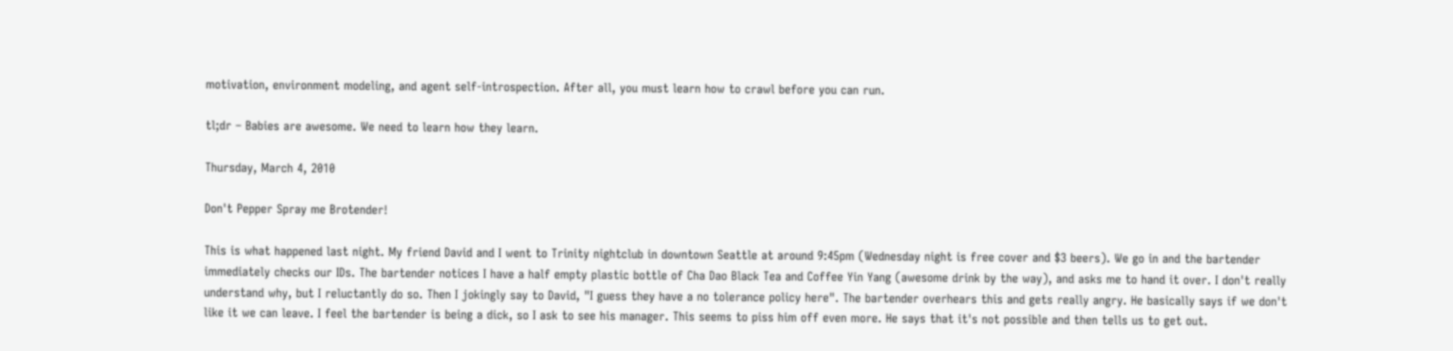motivation, environment modeling, and agent self-introspection. After all, you must learn how to crawl before you can run.

tl;dr – Babies are awesome. We need to learn how they learn.

Thursday, March 4, 2010

Don't Pepper Spray me Brotender!

This is what happened last night. My friend David and I went to Trinity nightclub in downtown Seattle at around 9:45pm (Wednesday night is free cover and $3 beers). We go in and the bartender immediately checks our IDs. The bartender notices I have a half empty plastic bottle of Cha Dao Black Tea and Coffee Yin Yang (awesome drink by the way), and asks me to hand it over. I don't really understand why, but I reluctantly do so. Then I jokingly say to David, "I guess they have a no tolerance policy here". The bartender overhears this and gets really angry. He basically says if we don't like it we can leave. I feel the bartender is being a dick, so I ask to see his manager. This seems to piss him off even more. He says that it's not possible and then tells us to get out.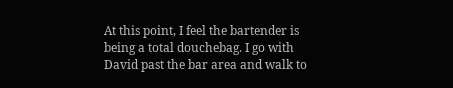At this point, I feel the bartender is being a total douchebag. I go with David past the bar area and walk to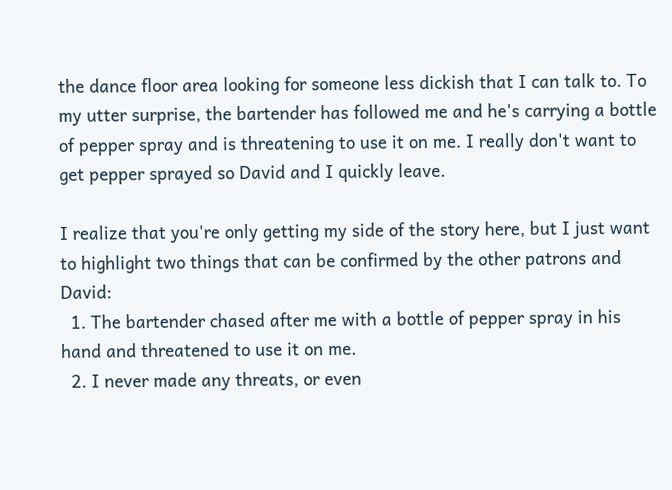the dance floor area looking for someone less dickish that I can talk to. To my utter surprise, the bartender has followed me and he's carrying a bottle of pepper spray and is threatening to use it on me. I really don't want to get pepper sprayed so David and I quickly leave.

I realize that you're only getting my side of the story here, but I just want to highlight two things that can be confirmed by the other patrons and David:
  1. The bartender chased after me with a bottle of pepper spray in his hand and threatened to use it on me.
  2. I never made any threats, or even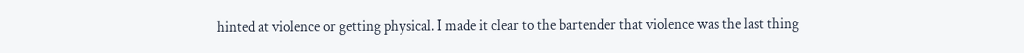hinted at violence or getting physical. I made it clear to the bartender that violence was the last thing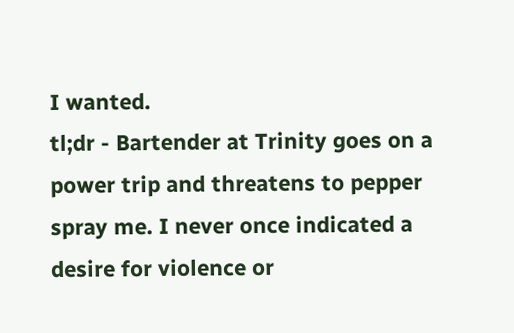I wanted.
tl;dr - Bartender at Trinity goes on a power trip and threatens to pepper spray me. I never once indicated a desire for violence or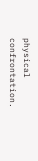physical confrontation.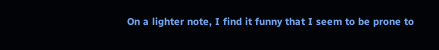On a lighter note, I find it funny that I seem to be prone to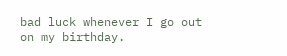bad luck whenever I go out on my birthday.